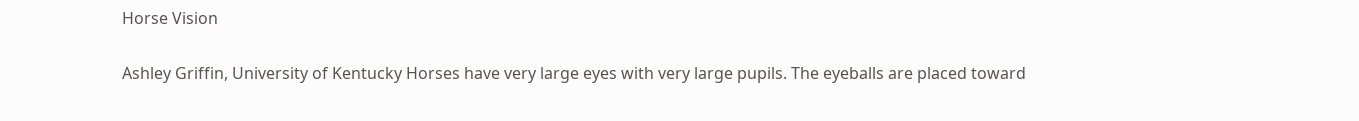Horse Vision

Ashley Griffin, University of Kentucky Horses have very large eyes with very large pupils. The eyeballs are placed toward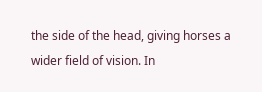the side of the head, giving horses a wider field of vision. In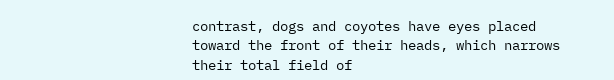contrast, dogs and coyotes have eyes placed toward the front of their heads, which narrows their total field of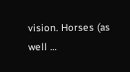vision. Horses (as well …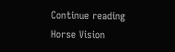Continue reading Horse Vision